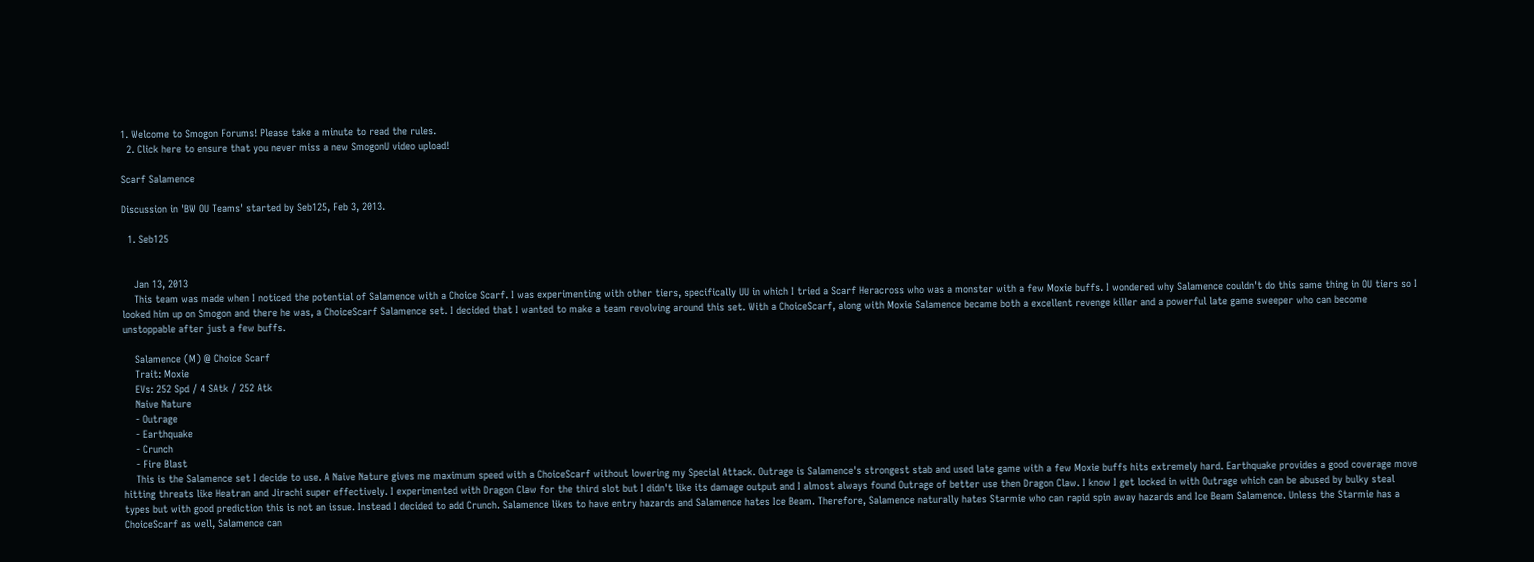1. Welcome to Smogon Forums! Please take a minute to read the rules.
  2. Click here to ensure that you never miss a new SmogonU video upload!

Scarf Salamence

Discussion in 'BW OU Teams' started by Seb125, Feb 3, 2013.

  1. Seb125


    Jan 13, 2013
    This team was made when I noticed the potential of Salamence with a Choice Scarf. I was experimenting with other tiers, specifically UU in which I tried a Scarf Heracross who was a monster with a few Moxie buffs. I wondered why Salamence couldn't do this same thing in OU tiers so I looked him up on Smogon and there he was, a ChoiceScarf Salamence set. I decided that I wanted to make a team revolving around this set. With a ChoiceScarf, along with Moxie Salamence became both a excellent revenge killer and a powerful late game sweeper who can become unstoppable after just a few buffs.

    Salamence (M) @ Choice Scarf
    Trait: Moxie
    EVs: 252 Spd / 4 SAtk / 252 Atk
    Naive Nature
    - Outrage
    - Earthquake
    - Crunch
    - Fire Blast
    This is the Salamence set I decide to use. A Naive Nature gives me maximum speed with a ChoiceScarf without lowering my Special Attack. Outrage is Salamence's strongest stab and used late game with a few Moxie buffs hits extremely hard. Earthquake provides a good coverage move hitting threats like Heatran and Jirachi super effectively. I experimented with Dragon Claw for the third slot but I didn't like its damage output and I almost always found Outrage of better use then Dragon Claw. I know I get locked in with Outrage which can be abused by bulky steal types but with good prediction this is not an issue. Instead I decided to add Crunch. Salamence likes to have entry hazards and Salamence hates Ice Beam. Therefore, Salamence naturally hates Starmie who can rapid spin away hazards and Ice Beam Salamence. Unless the Starmie has a ChoiceScarf as well, Salamence can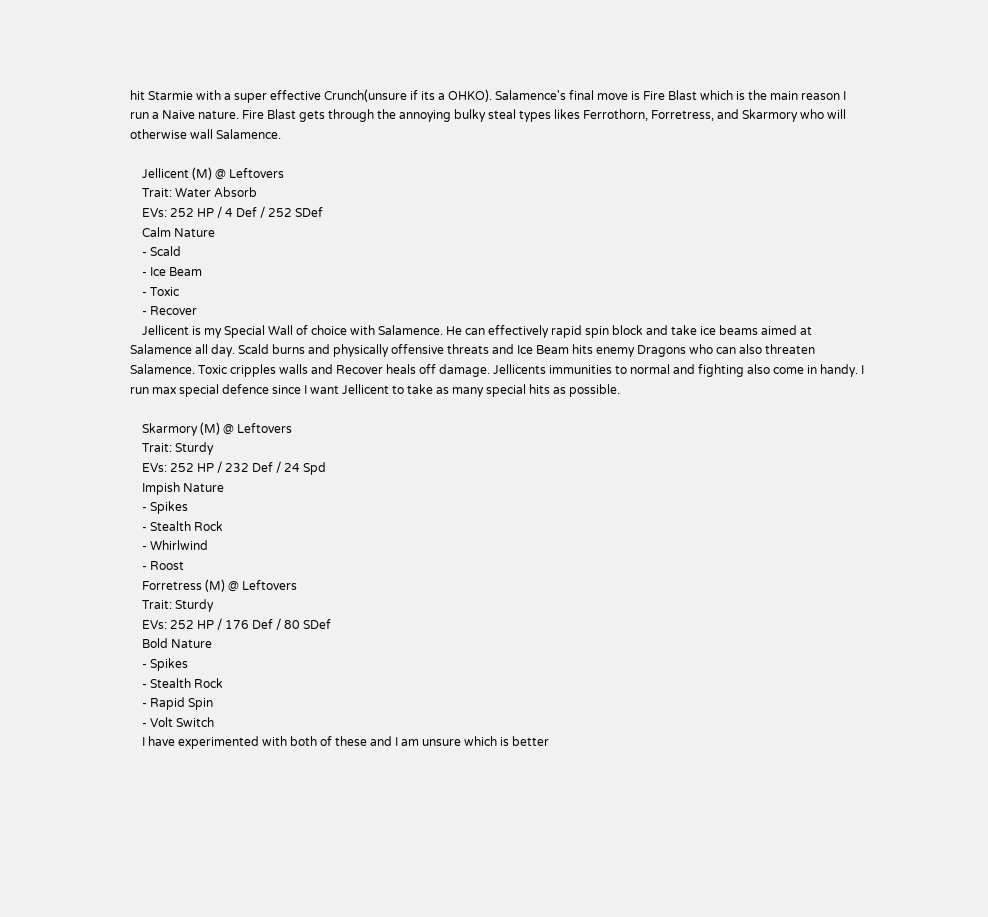hit Starmie with a super effective Crunch(unsure if its a OHKO). Salamence's final move is Fire Blast which is the main reason I run a Naive nature. Fire Blast gets through the annoying bulky steal types likes Ferrothorn, Forretress, and Skarmory who will otherwise wall Salamence.

    Jellicent (M) @ Leftovers
    Trait: Water Absorb
    EVs: 252 HP / 4 Def / 252 SDef
    Calm Nature
    - Scald
    - Ice Beam
    - Toxic
    - Recover
    Jellicent is my Special Wall of choice with Salamence. He can effectively rapid spin block and take ice beams aimed at Salamence all day. Scald burns and physically offensive threats and Ice Beam hits enemy Dragons who can also threaten Salamence. Toxic cripples walls and Recover heals off damage. Jellicents immunities to normal and fighting also come in handy. I run max special defence since I want Jellicent to take as many special hits as possible.

    Skarmory (M) @ Leftovers
    Trait: Sturdy
    EVs: 252 HP / 232 Def / 24 Spd
    Impish Nature
    - Spikes
    - Stealth Rock
    - Whirlwind
    - Roost
    Forretress (M) @ Leftovers
    Trait: Sturdy
    EVs: 252 HP / 176 Def / 80 SDef
    Bold Nature
    - Spikes
    - Stealth Rock
    - Rapid Spin
    - Volt Switch
    I have experimented with both of these and I am unsure which is better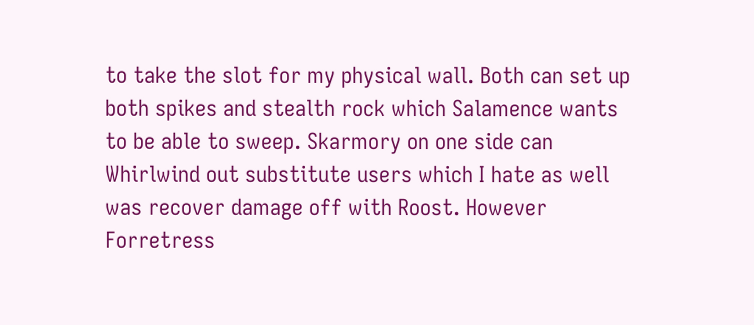to take the slot for my physical wall. Both can set up both spikes and stealth rock which Salamence wants to be able to sweep. Skarmory on one side can Whirlwind out substitute users which I hate as well was recover damage off with Roost. However Forretress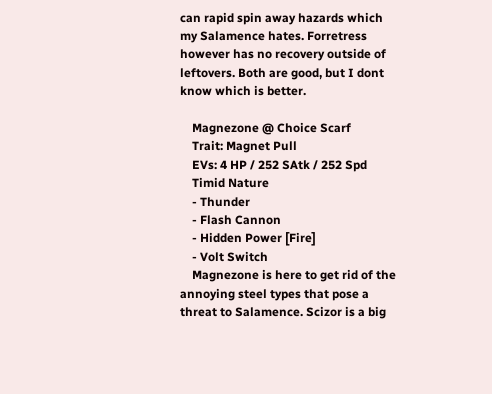can rapid spin away hazards which my Salamence hates. Forretress however has no recovery outside of leftovers. Both are good, but I dont know which is better.

    Magnezone @ Choice Scarf
    Trait: Magnet Pull
    EVs: 4 HP / 252 SAtk / 252 Spd
    Timid Nature
    - Thunder
    - Flash Cannon
    - Hidden Power [Fire]
    - Volt Switch
    Magnezone is here to get rid of the annoying steel types that pose a threat to Salamence. Scizor is a big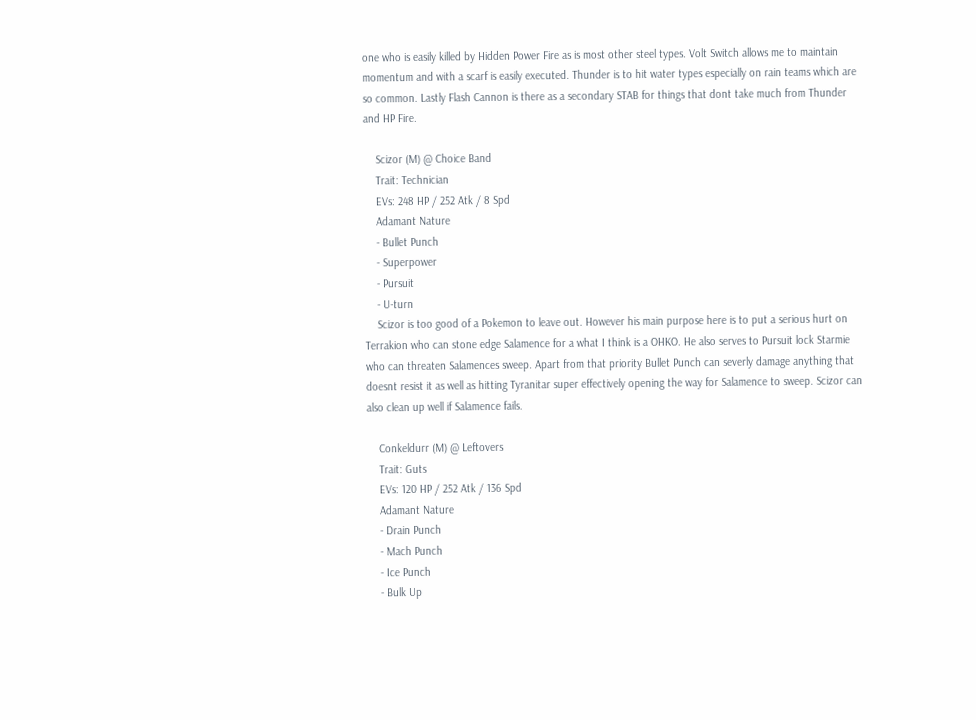one who is easily killed by Hidden Power Fire as is most other steel types. Volt Switch allows me to maintain momentum and with a scarf is easily executed. Thunder is to hit water types especially on rain teams which are so common. Lastly Flash Cannon is there as a secondary STAB for things that dont take much from Thunder and HP Fire.

    Scizor (M) @ Choice Band
    Trait: Technician
    EVs: 248 HP / 252 Atk / 8 Spd
    Adamant Nature
    - Bullet Punch
    - Superpower
    - Pursuit
    - U-turn
    Scizor is too good of a Pokemon to leave out. However his main purpose here is to put a serious hurt on Terrakion who can stone edge Salamence for a what I think is a OHKO. He also serves to Pursuit lock Starmie who can threaten Salamences sweep. Apart from that priority Bullet Punch can severly damage anything that doesnt resist it as well as hitting Tyranitar super effectively opening the way for Salamence to sweep. Scizor can also clean up well if Salamence fails.

    Conkeldurr (M) @ Leftovers
    Trait: Guts
    EVs: 120 HP / 252 Atk / 136 Spd
    Adamant Nature
    - Drain Punch
    - Mach Punch
    - Ice Punch
    - Bulk Up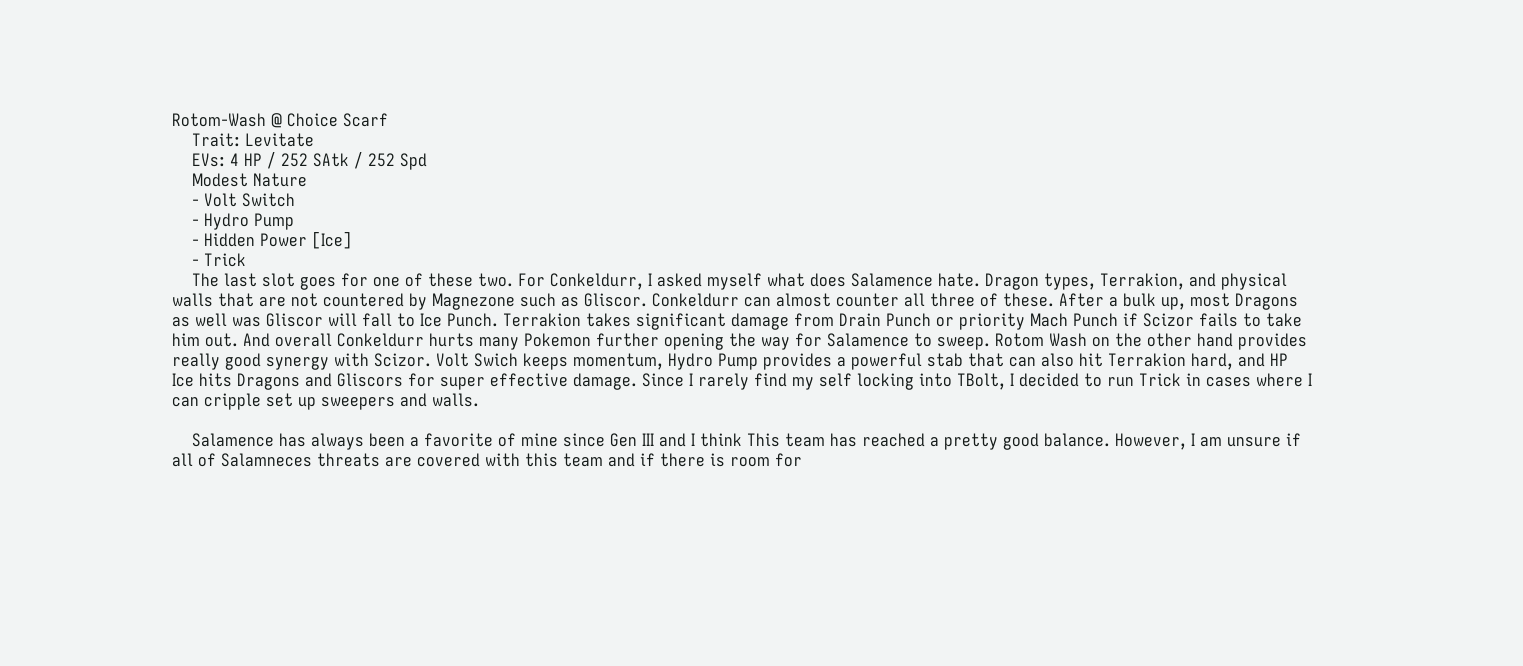Rotom-Wash @ Choice Scarf
    Trait: Levitate
    EVs: 4 HP / 252 SAtk / 252 Spd
    Modest Nature
    - Volt Switch
    - Hydro Pump
    - Hidden Power [Ice]
    - Trick
    The last slot goes for one of these two. For Conkeldurr, I asked myself what does Salamence hate. Dragon types, Terrakion, and physical walls that are not countered by Magnezone such as Gliscor. Conkeldurr can almost counter all three of these. After a bulk up, most Dragons as well was Gliscor will fall to Ice Punch. Terrakion takes significant damage from Drain Punch or priority Mach Punch if Scizor fails to take him out. And overall Conkeldurr hurts many Pokemon further opening the way for Salamence to sweep. Rotom Wash on the other hand provides really good synergy with Scizor. Volt Swich keeps momentum, Hydro Pump provides a powerful stab that can also hit Terrakion hard, and HP Ice hits Dragons and Gliscors for super effective damage. Since I rarely find my self locking into TBolt, I decided to run Trick in cases where I can cripple set up sweepers and walls.

    Salamence has always been a favorite of mine since Gen III and I think This team has reached a pretty good balance. However, I am unsure if all of Salamneces threats are covered with this team and if there is room for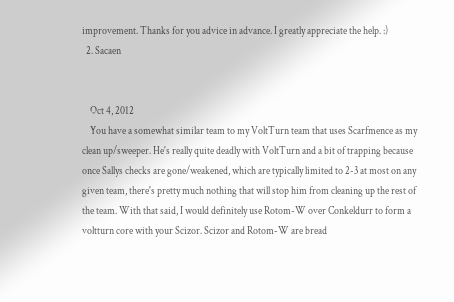improvement. Thanks for you advice in advance. I greatly appreciate the help. :)
  2. Sacaen


    Oct 4, 2012
    You have a somewhat similar team to my VoltTurn team that uses Scarfmence as my clean up/sweeper. He's really quite deadly with VoltTurn and a bit of trapping because once Sallys checks are gone/weakened, which are typically limited to 2-3 at most on any given team, there's pretty much nothing that will stop him from cleaning up the rest of the team. With that said, I would definitely use Rotom-W over Conkeldurr to form a voltturn core with your Scizor. Scizor and Rotom-W are bread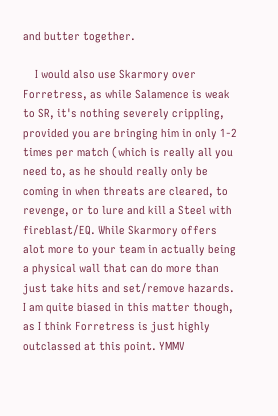and butter together.

    I would also use Skarmory over Forretress, as while Salamence is weak to SR, it's nothing severely crippling, provided you are bringing him in only 1-2 times per match (which is really all you need to, as he should really only be coming in when threats are cleared, to revenge, or to lure and kill a Steel with fireblast/EQ. While Skarmory offers alot more to your team in actually being a physical wall that can do more than just take hits and set/remove hazards. I am quite biased in this matter though, as I think Forretress is just highly outclassed at this point. YMMV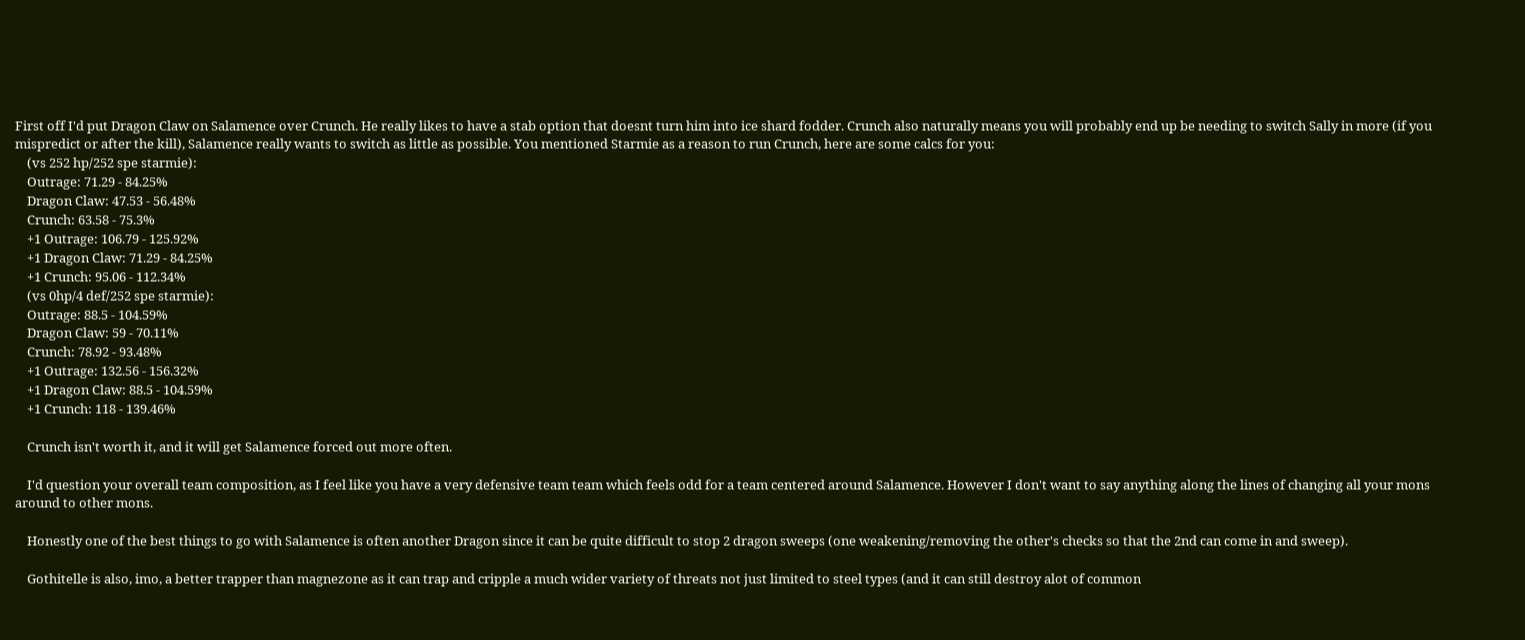First off I'd put Dragon Claw on Salamence over Crunch. He really likes to have a stab option that doesnt turn him into ice shard fodder. Crunch also naturally means you will probably end up be needing to switch Sally in more (if you mispredict or after the kill), Salamence really wants to switch as little as possible. You mentioned Starmie as a reason to run Crunch, here are some calcs for you:
    (vs 252 hp/252 spe starmie):
    Outrage: 71.29 - 84.25%
    Dragon Claw: 47.53 - 56.48%
    Crunch: 63.58 - 75.3%
    +1 Outrage: 106.79 - 125.92%
    +1 Dragon Claw: 71.29 - 84.25%
    +1 Crunch: 95.06 - 112.34%
    (vs 0hp/4 def/252 spe starmie):
    Outrage: 88.5 - 104.59%
    Dragon Claw: 59 - 70.11%
    Crunch: 78.92 - 93.48%
    +1 Outrage: 132.56 - 156.32%
    +1 Dragon Claw: 88.5 - 104.59%
    +1 Crunch: 118 - 139.46%

    Crunch isn't worth it, and it will get Salamence forced out more often.

    I'd question your overall team composition, as I feel like you have a very defensive team team which feels odd for a team centered around Salamence. However I don't want to say anything along the lines of changing all your mons around to other mons.

    Honestly one of the best things to go with Salamence is often another Dragon since it can be quite difficult to stop 2 dragon sweeps (one weakening/removing the other's checks so that the 2nd can come in and sweep).

    Gothitelle is also, imo, a better trapper than magnezone as it can trap and cripple a much wider variety of threats not just limited to steel types (and it can still destroy alot of common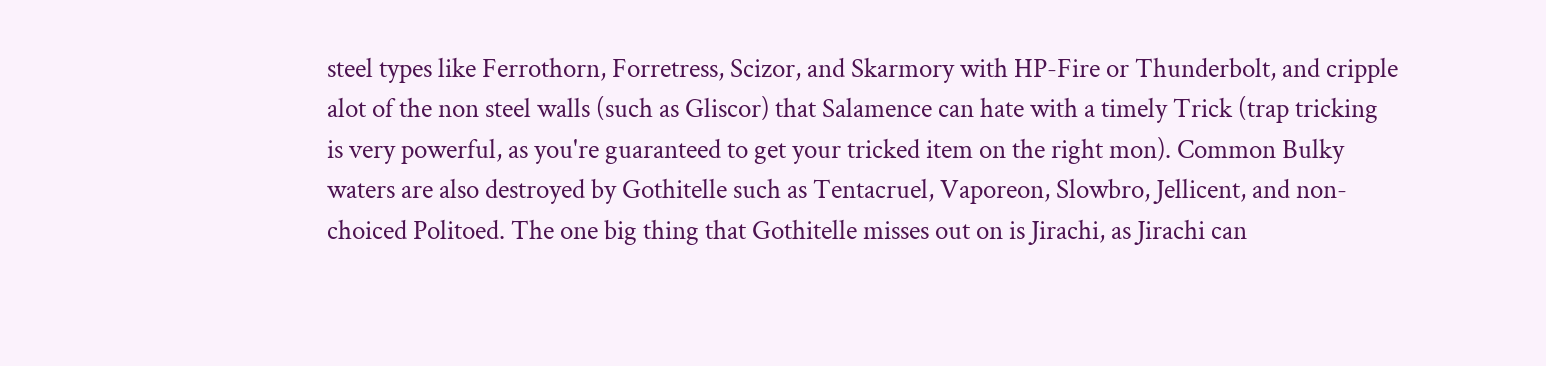steel types like Ferrothorn, Forretress, Scizor, and Skarmory with HP-Fire or Thunderbolt, and cripple alot of the non steel walls (such as Gliscor) that Salamence can hate with a timely Trick (trap tricking is very powerful, as you're guaranteed to get your tricked item on the right mon). Common Bulky waters are also destroyed by Gothitelle such as Tentacruel, Vaporeon, Slowbro, Jellicent, and non-choiced Politoed. The one big thing that Gothitelle misses out on is Jirachi, as Jirachi can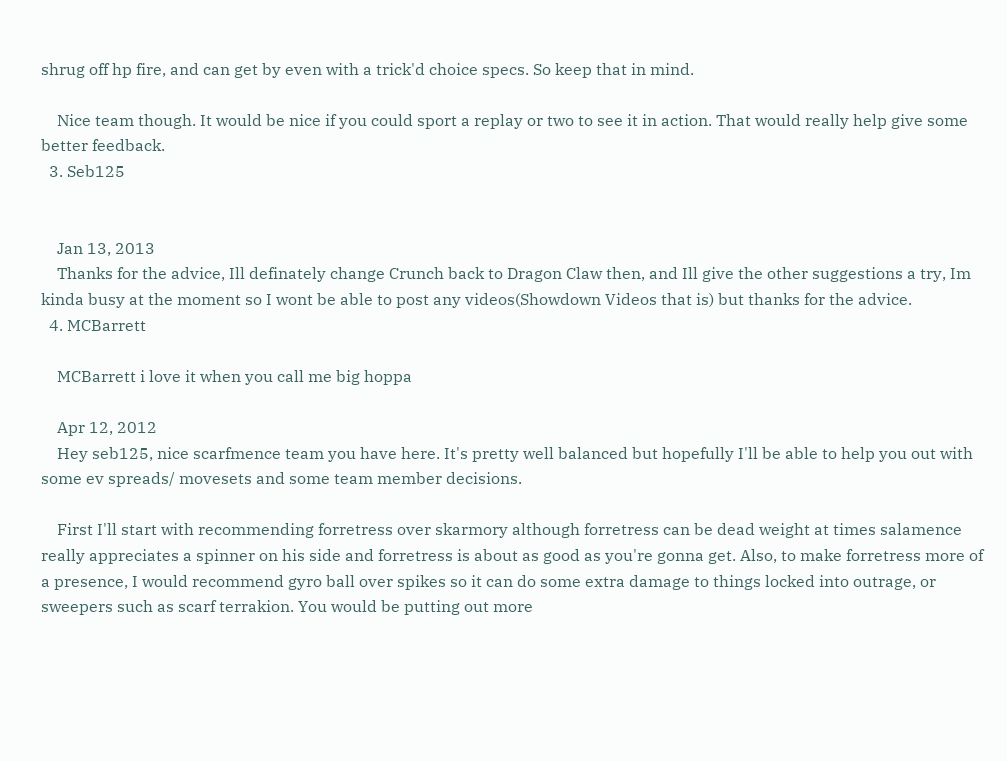shrug off hp fire, and can get by even with a trick'd choice specs. So keep that in mind.

    Nice team though. It would be nice if you could sport a replay or two to see it in action. That would really help give some better feedback.
  3. Seb125


    Jan 13, 2013
    Thanks for the advice, Ill definately change Crunch back to Dragon Claw then, and Ill give the other suggestions a try, Im kinda busy at the moment so I wont be able to post any videos(Showdown Videos that is) but thanks for the advice.
  4. MCBarrett

    MCBarrett i love it when you call me big hoppa

    Apr 12, 2012
    Hey seb125, nice scarfmence team you have here. It's pretty well balanced but hopefully I'll be able to help you out with some ev spreads/ movesets and some team member decisions.

    First I'll start with recommending forretress over skarmory although forretress can be dead weight at times salamence really appreciates a spinner on his side and forretress is about as good as you're gonna get. Also, to make forretress more of a presence, I would recommend gyro ball over spikes so it can do some extra damage to things locked into outrage, or sweepers such as scarf terrakion. You would be putting out more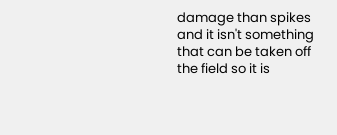damage than spikes and it isn't something that can be taken off the field so it is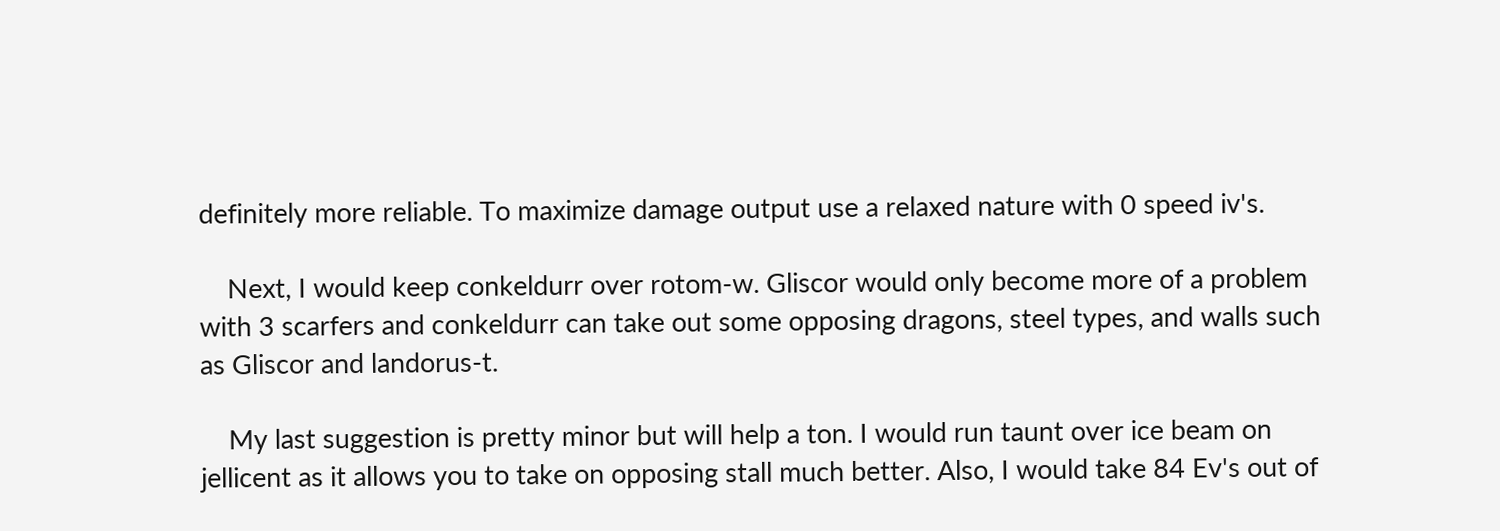definitely more reliable. To maximize damage output use a relaxed nature with 0 speed iv's.

    Next, I would keep conkeldurr over rotom-w. Gliscor would only become more of a problem with 3 scarfers and conkeldurr can take out some opposing dragons, steel types, and walls such as Gliscor and landorus-t.

    My last suggestion is pretty minor but will help a ton. I would run taunt over ice beam on jellicent as it allows you to take on opposing stall much better. Also, I would take 84 Ev's out of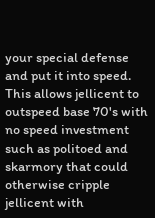your special defense and put it into speed. This allows jellicent to outspeed base 70's with no speed investment such as politoed and skarmory that could otherwise cripple jellicent with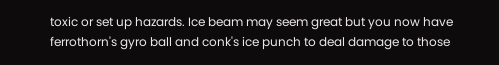toxic or set up hazards. Ice beam may seem great but you now have ferrothorn's gyro ball and conk's ice punch to deal damage to those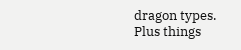dragon types. Plus things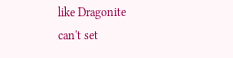like Dragonite can't set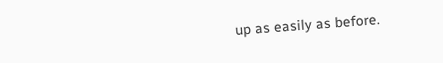up as easily as before.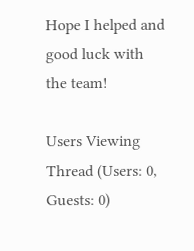Hope I helped and good luck with the team!

Users Viewing Thread (Users: 0, Guests: 0)